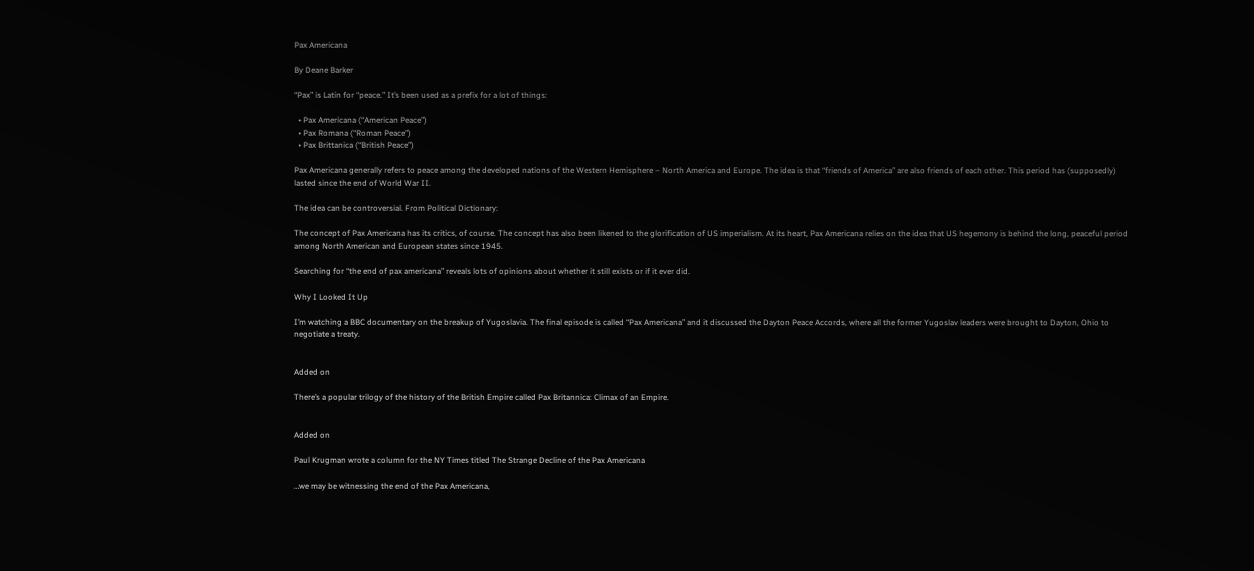Pax Americana

By Deane Barker

“Pax” is Latin for “peace.” It’s been used as a prefix for a lot of things:

  • Pax Americana (“American Peace”)
  • Pax Romana (“Roman Peace”)
  • Pax Brittanica (“British Peace”)

Pax Americana generally refers to peace among the developed nations of the Western Hemisphere – North America and Europe. The idea is that “friends of America” are also friends of each other. This period has (supposedly) lasted since the end of World War II.

The idea can be controversial. From Political Dictionary:

The concept of Pax Americana has its critics, of course. The concept has also been likened to the glorification of US imperialism. At its heart, Pax Americana relies on the idea that US hegemony is behind the long, peaceful period among North American and European states since 1945.

Searching for “the end of pax americana” reveals lots of opinions about whether it still exists or if it ever did.

Why I Looked It Up

I’m watching a BBC documentary on the breakup of Yugoslavia. The final episode is called “Pax Americana” and it discussed the Dayton Peace Accords, where all the former Yugoslav leaders were brought to Dayton, Ohio to negotiate a treaty.


Added on

There’s a popular trilogy of the history of the British Empire called Pax Britannica: Climax of an Empire.


Added on

Paul Krugman wrote a column for the NY Times titled The Strange Decline of the Pax Americana

…we may be witnessing the end of the Pax Americana,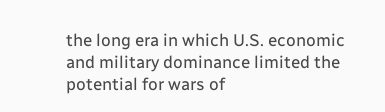the long era in which U.S. economic and military dominance limited the potential for wars of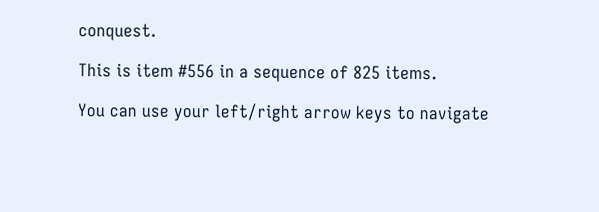conquest.

This is item #556 in a sequence of 825 items.

You can use your left/right arrow keys to navigate